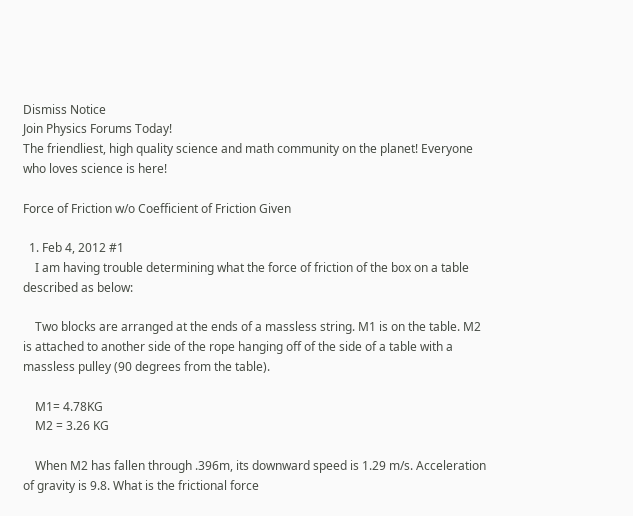Dismiss Notice
Join Physics Forums Today!
The friendliest, high quality science and math community on the planet! Everyone who loves science is here!

Force of Friction w/o Coefficient of Friction Given

  1. Feb 4, 2012 #1
    I am having trouble determining what the force of friction of the box on a table described as below:

    Two blocks are arranged at the ends of a massless string. M1 is on the table. M2 is attached to another side of the rope hanging off of the side of a table with a massless pulley (90 degrees from the table).

    M1= 4.78KG
    M2 = 3.26 KG

    When M2 has fallen through .396m, its downward speed is 1.29 m/s. Acceleration of gravity is 9.8. What is the frictional force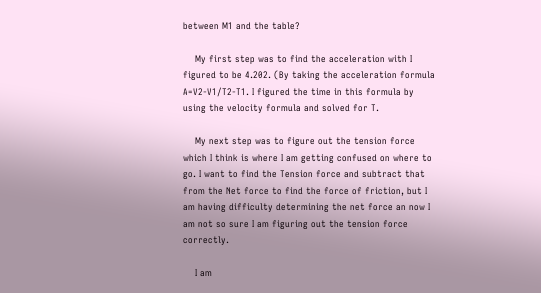between M1 and the table?

    My first step was to find the acceleration with I figured to be 4.202. (By taking the acceleration formula A=V2-V1/T2-T1. I figured the time in this formula by using the velocity formula and solved for T.

    My next step was to figure out the tension force which I think is where I am getting confused on where to go. I want to find the Tension force and subtract that from the Net force to find the force of friction, but I am having difficulty determining the net force an now I am not so sure I am figuring out the tension force correctly.

    I am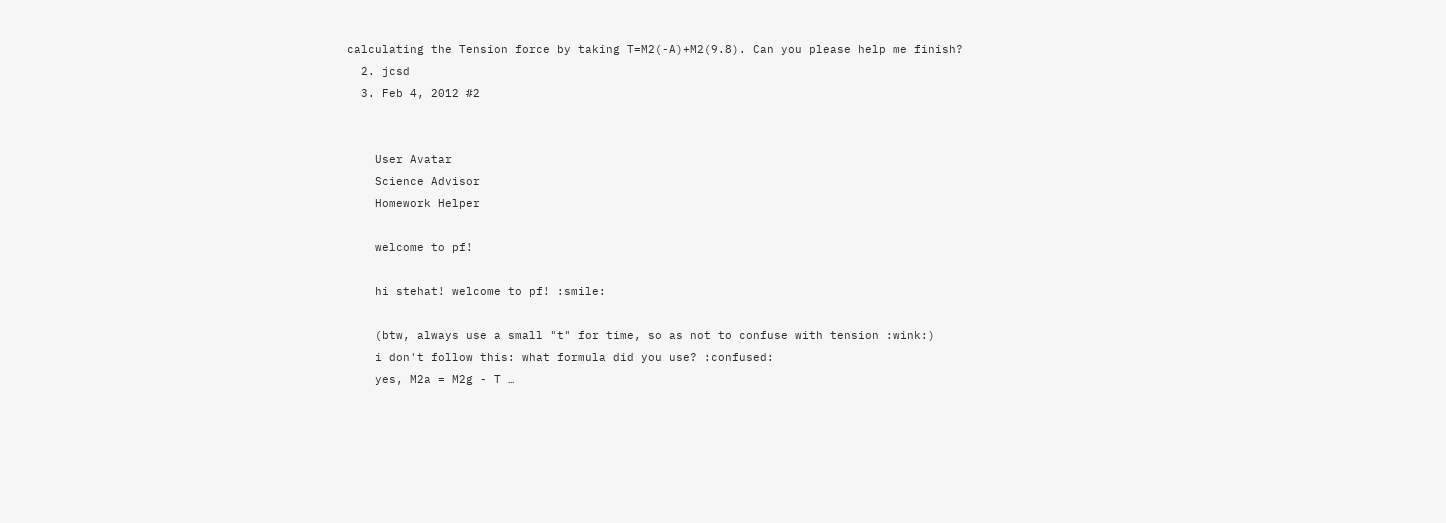calculating the Tension force by taking T=M2(-A)+M2(9.8). Can you please help me finish?
  2. jcsd
  3. Feb 4, 2012 #2


    User Avatar
    Science Advisor
    Homework Helper

    welcome to pf!

    hi stehat! welcome to pf! :smile:

    (btw, always use a small "t" for time, so as not to confuse with tension :wink:)
    i don't follow this: what formula did you use? :confused:
    yes, M2a = M2g - T …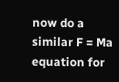now do a similar F = Ma equation for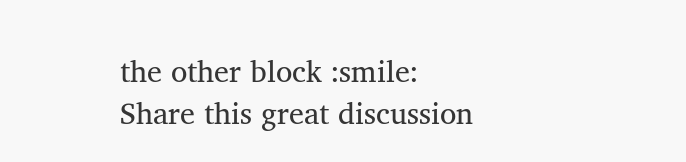the other block :smile:
Share this great discussion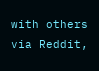with others via Reddit,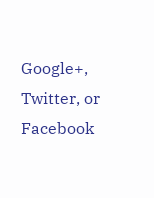Google+, Twitter, or Facebook